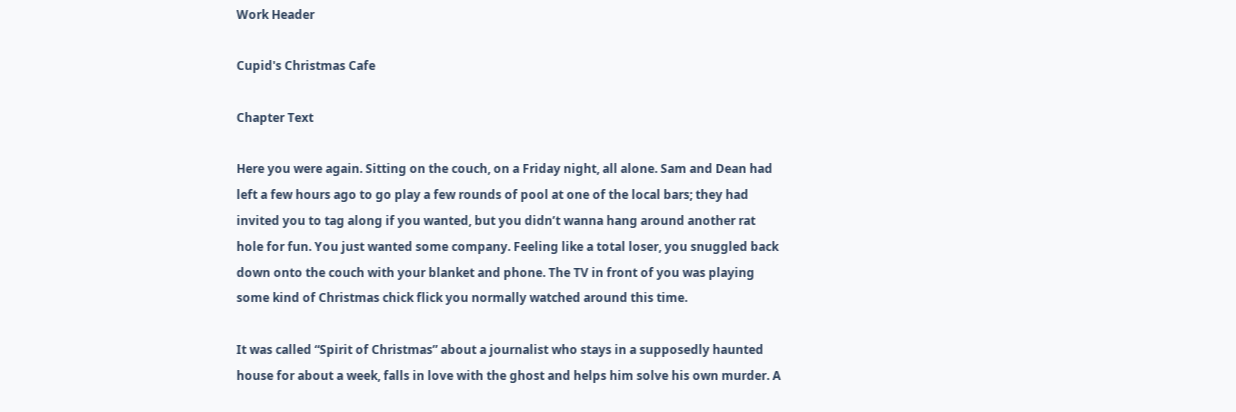Work Header

Cupid's Christmas Cafe

Chapter Text

Here you were again. Sitting on the couch, on a Friday night, all alone. Sam and Dean had left a few hours ago to go play a few rounds of pool at one of the local bars; they had invited you to tag along if you wanted, but you didn’t wanna hang around another rat hole for fun. You just wanted some company. Feeling like a total loser, you snuggled back down onto the couch with your blanket and phone. The TV in front of you was playing some kind of Christmas chick flick you normally watched around this time.

It was called “Spirit of Christmas” about a journalist who stays in a supposedly haunted house for about a week, falls in love with the ghost and helps him solve his own murder. A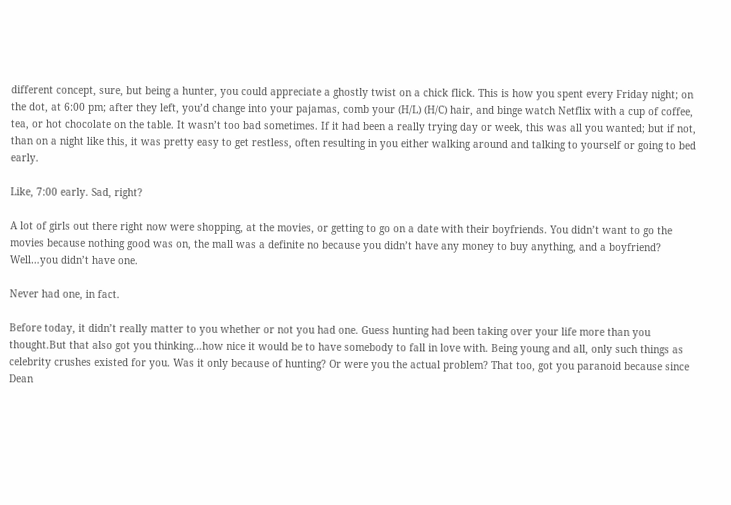different concept, sure, but being a hunter, you could appreciate a ghostly twist on a chick flick. This is how you spent every Friday night; on the dot, at 6:00 pm; after they left, you’d change into your pajamas, comb your (H/L) (H/C) hair, and binge watch Netflix with a cup of coffee, tea, or hot chocolate on the table. It wasn’t too bad sometimes. If it had been a really trying day or week, this was all you wanted; but if not, than on a night like this, it was pretty easy to get restless, often resulting in you either walking around and talking to yourself or going to bed early.

Like, 7:00 early. Sad, right?

A lot of girls out there right now were shopping, at the movies, or getting to go on a date with their boyfriends. You didn’t want to go the movies because nothing good was on, the mall was a definite no because you didn’t have any money to buy anything, and a boyfriend? Well…you didn’t have one.

Never had one, in fact.

Before today, it didn’t really matter to you whether or not you had one. Guess hunting had been taking over your life more than you thought.But that also got you thinking…how nice it would be to have somebody to fall in love with. Being young and all, only such things as celebrity crushes existed for you. Was it only because of hunting? Or were you the actual problem? That too, got you paranoid because since Dean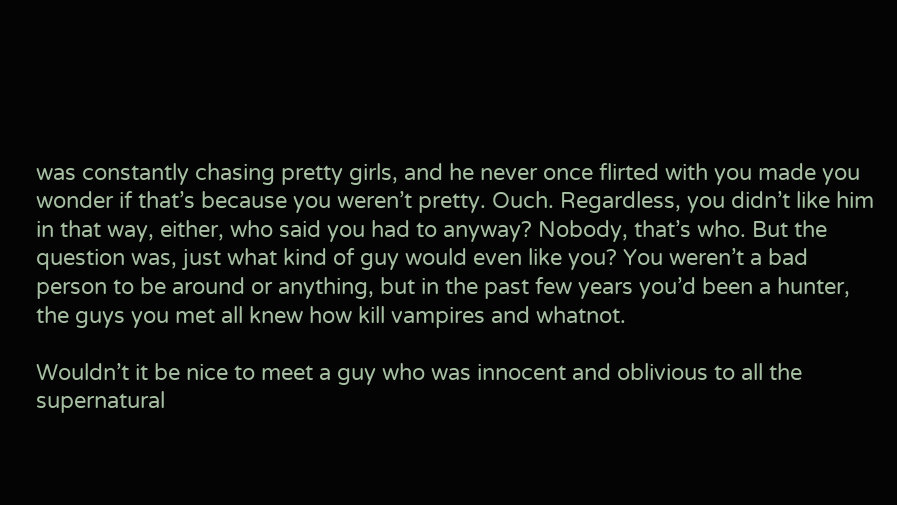was constantly chasing pretty girls, and he never once flirted with you made you wonder if that’s because you weren’t pretty. Ouch. Regardless, you didn’t like him in that way, either, who said you had to anyway? Nobody, that’s who. But the question was, just what kind of guy would even like you? You weren’t a bad person to be around or anything, but in the past few years you’d been a hunter, the guys you met all knew how kill vampires and whatnot.

Wouldn’t it be nice to meet a guy who was innocent and oblivious to all the supernatural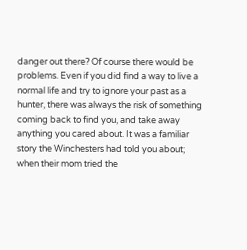danger out there? Of course there would be problems. Even if you did find a way to live a normal life and try to ignore your past as a hunter, there was always the risk of something coming back to find you, and take away anything you cared about. It was a familiar story the Winchesters had told you about; when their mom tried the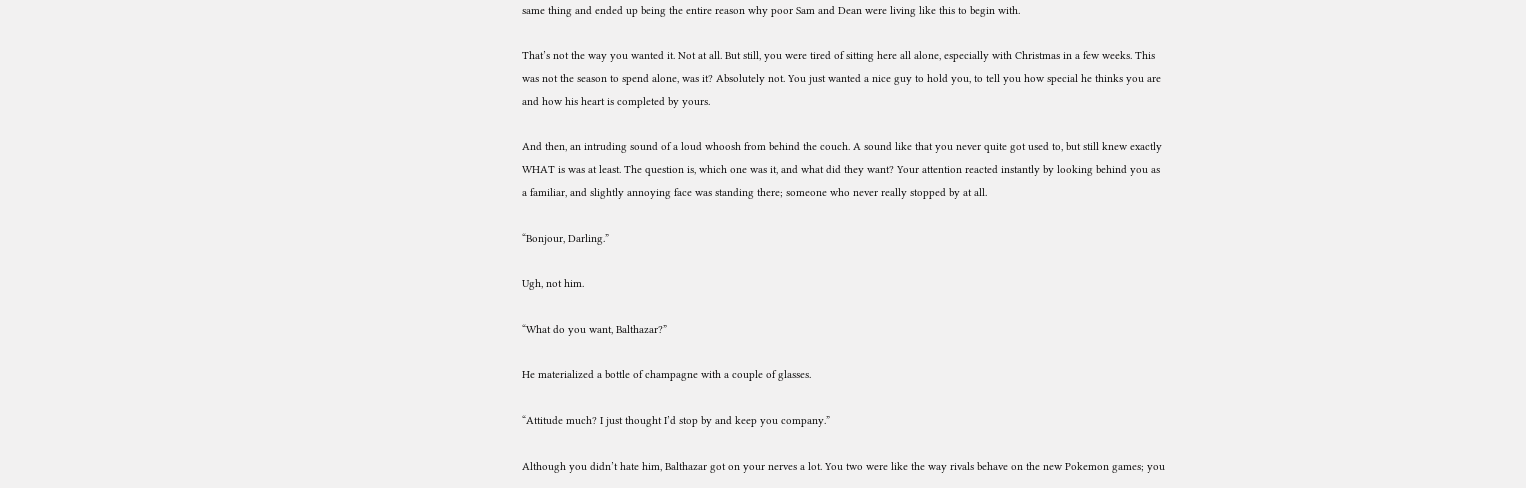same thing and ended up being the entire reason why poor Sam and Dean were living like this to begin with.

That’s not the way you wanted it. Not at all. But still, you were tired of sitting here all alone, especially with Christmas in a few weeks. This was not the season to spend alone, was it? Absolutely not. You just wanted a nice guy to hold you, to tell you how special he thinks you are and how his heart is completed by yours.

And then, an intruding sound of a loud whoosh from behind the couch. A sound like that you never quite got used to, but still knew exactly WHAT is was at least. The question is, which one was it, and what did they want? Your attention reacted instantly by looking behind you as a familiar, and slightly annoying face was standing there; someone who never really stopped by at all.

“Bonjour, Darling.”

Ugh, not him.

“What do you want, Balthazar?”

He materialized a bottle of champagne with a couple of glasses.

“Attitude much? I just thought I’d stop by and keep you company.”

Although you didn’t hate him, Balthazar got on your nerves a lot. You two were like the way rivals behave on the new Pokemon games; you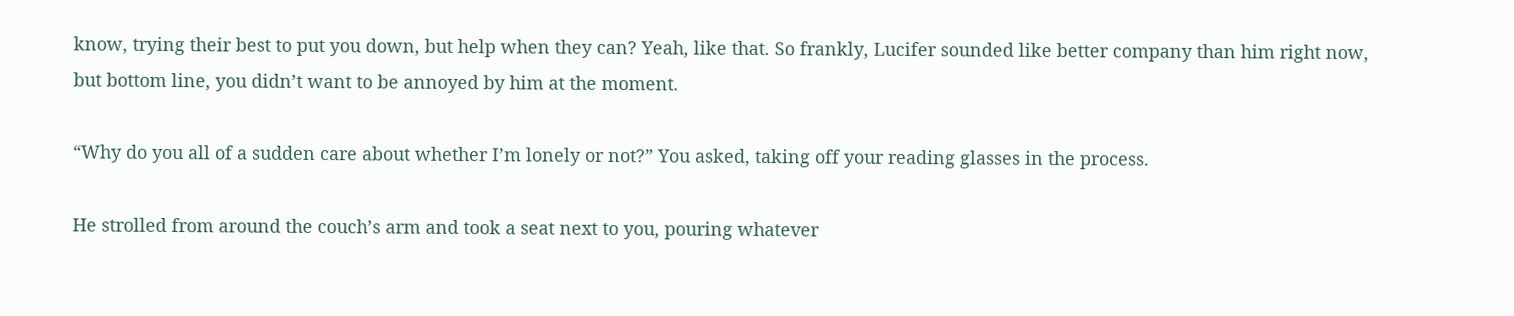know, trying their best to put you down, but help when they can? Yeah, like that. So frankly, Lucifer sounded like better company than him right now, but bottom line, you didn’t want to be annoyed by him at the moment.

“Why do you all of a sudden care about whether I’m lonely or not?” You asked, taking off your reading glasses in the process.

He strolled from around the couch’s arm and took a seat next to you, pouring whatever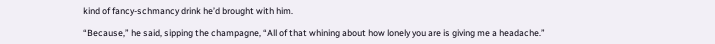kind of fancy-schmancy drink he’d brought with him.

“Because,” he said, sipping the champagne, “All of that whining about how lonely you are is giving me a headache.”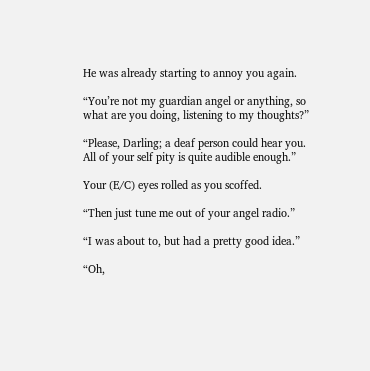He was already starting to annoy you again.

“You’re not my guardian angel or anything, so what are you doing, listening to my thoughts?”

“Please, Darling; a deaf person could hear you. All of your self pity is quite audible enough.”

Your (E/C) eyes rolled as you scoffed.

“Then just tune me out of your angel radio.”

“I was about to, but had a pretty good idea.”

“Oh,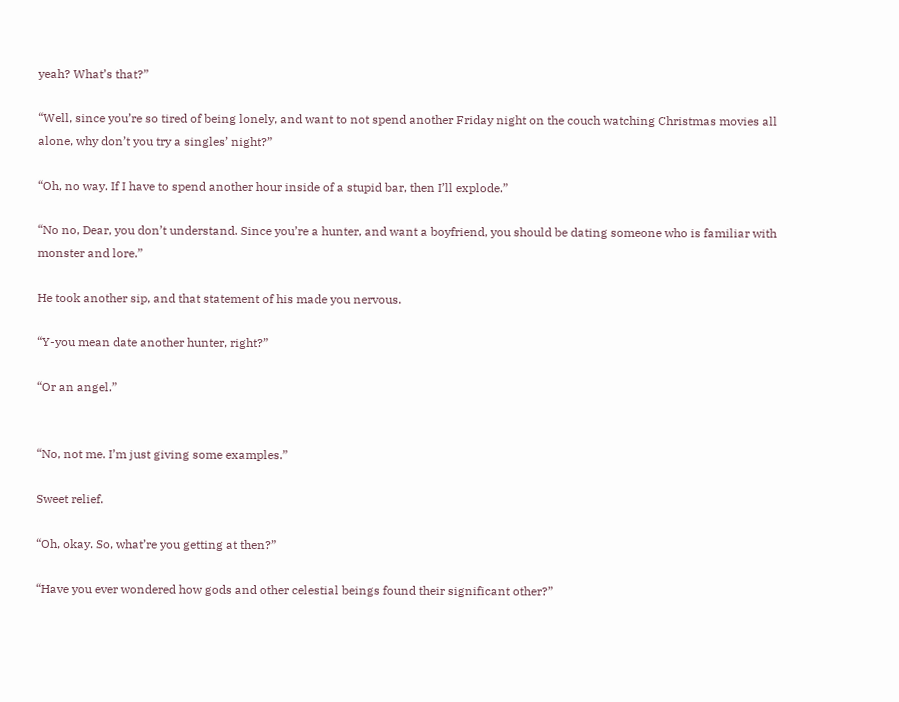yeah? What’s that?”

“Well, since you’re so tired of being lonely, and want to not spend another Friday night on the couch watching Christmas movies all alone, why don’t you try a singles’ night?”

“Oh, no way. If I have to spend another hour inside of a stupid bar, then I’ll explode.”

“No no, Dear, you don’t understand. Since you’re a hunter, and want a boyfriend, you should be dating someone who is familiar with monster and lore.”

He took another sip, and that statement of his made you nervous.

“Y-you mean date another hunter, right?”

“Or an angel.”


“No, not me. I’m just giving some examples.”

Sweet relief.

“Oh, okay. So, what’re you getting at then?”

“Have you ever wondered how gods and other celestial beings found their significant other?”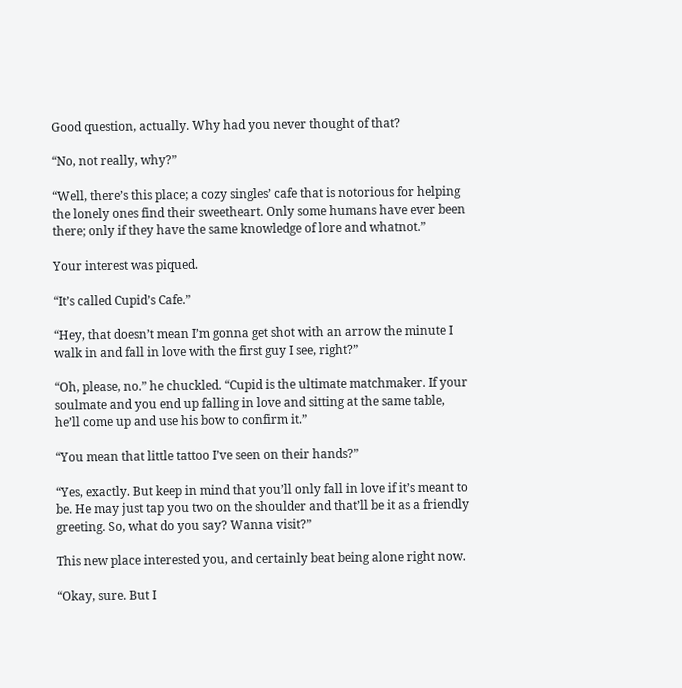Good question, actually. Why had you never thought of that?

“No, not really, why?”

“Well, there’s this place; a cozy singles’ cafe that is notorious for helping the lonely ones find their sweetheart. Only some humans have ever been there; only if they have the same knowledge of lore and whatnot.”

Your interest was piqued.

“It’s called Cupid’s Cafe.”

“Hey, that doesn’t mean I’m gonna get shot with an arrow the minute I walk in and fall in love with the first guy I see, right?”

“Oh, please, no.” he chuckled. “Cupid is the ultimate matchmaker. If your soulmate and you end up falling in love and sitting at the same table, he’ll come up and use his bow to confirm it.”

“You mean that little tattoo I’ve seen on their hands?”

“Yes, exactly. But keep in mind that you’ll only fall in love if it’s meant to be. He may just tap you two on the shoulder and that’ll be it as a friendly greeting. So, what do you say? Wanna visit?”

This new place interested you, and certainly beat being alone right now.

“Okay, sure. But I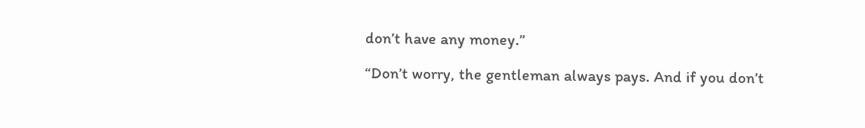don’t have any money.”

“Don’t worry, the gentleman always pays. And if you don’t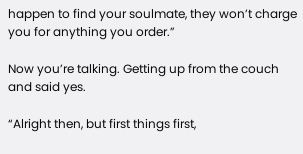happen to find your soulmate, they won’t charge you for anything you order.”

Now you’re talking. Getting up from the couch and said yes.

“Alright then, but first things first,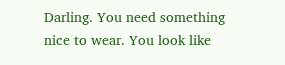Darling. You need something nice to wear. You look like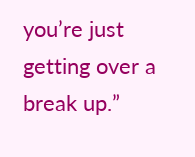you’re just getting over a break up.”